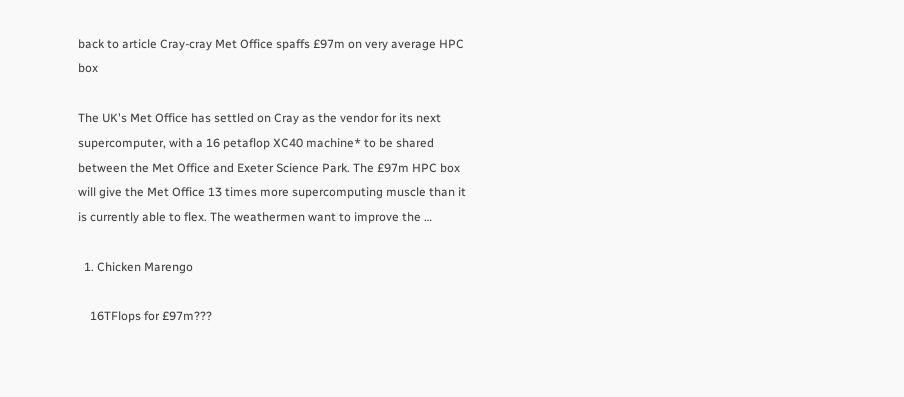back to article Cray-cray Met Office spaffs £97m on very average HPC box

The UK's Met Office has settled on Cray as the vendor for its next supercomputer, with a 16 petaflop XC40 machine* to be shared between the Met Office and Exeter Science Park. The £97m HPC box will give the Met Office 13 times more supercomputing muscle than it is currently able to flex. The weathermen want to improve the …

  1. Chicken Marengo

    16TFlops for £97m???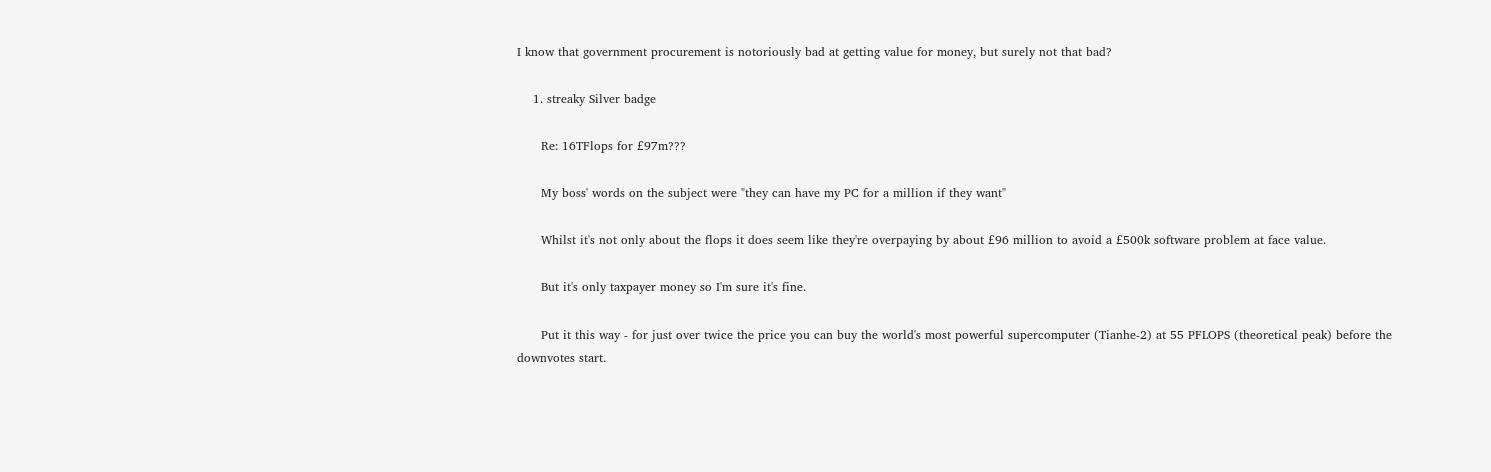I know that government procurement is notoriously bad at getting value for money, but surely not that bad?

    1. streaky Silver badge

      Re: 16TFlops for £97m???

      My boss' words on the subject were "they can have my PC for a million if they want"

      Whilst it's not only about the flops it does seem like they're overpaying by about £96 million to avoid a £500k software problem at face value.

      But it's only taxpayer money so I'm sure it's fine.

      Put it this way - for just over twice the price you can buy the world's most powerful supercomputer (Tianhe-2) at 55 PFLOPS (theoretical peak) before the downvotes start.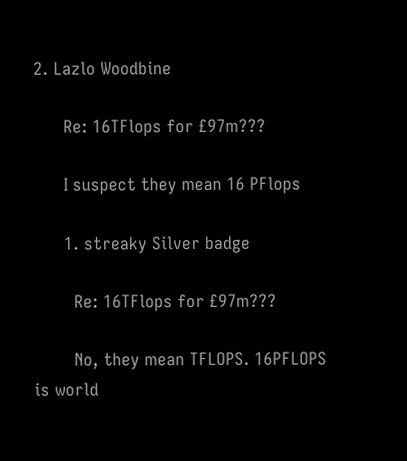2. Lazlo Woodbine

      Re: 16TFlops for £97m???

      I suspect they mean 16 PFlops

      1. streaky Silver badge

        Re: 16TFlops for £97m???

        No, they mean TFLOPS. 16PFLOPS is world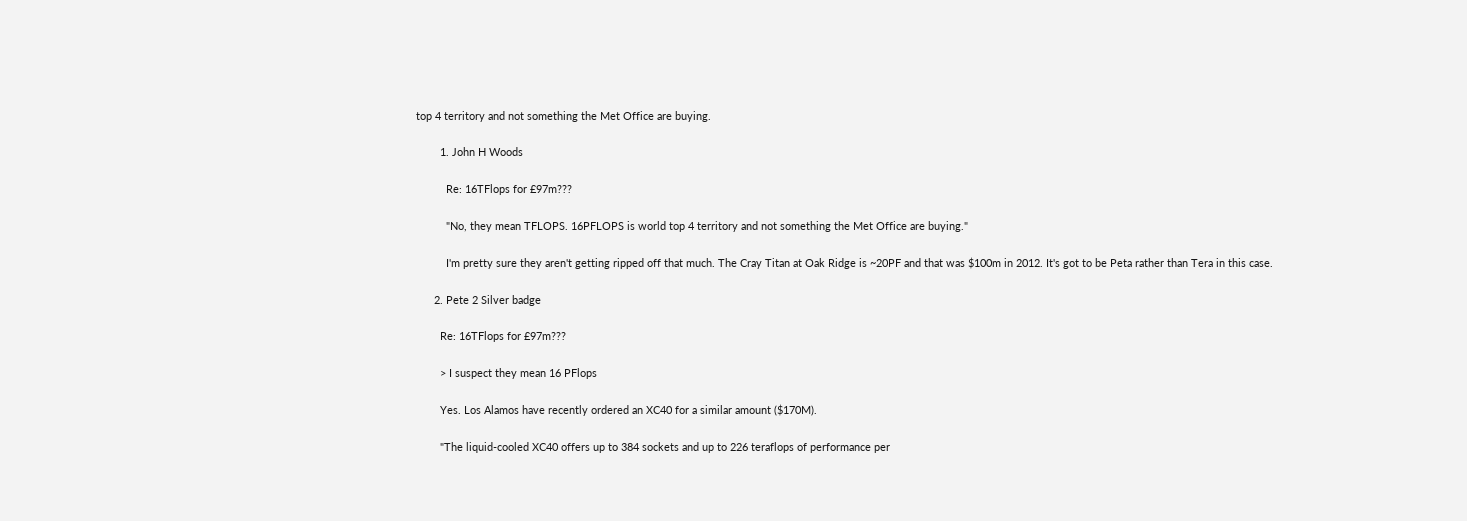top 4 territory and not something the Met Office are buying.

        1. John H Woods

          Re: 16TFlops for £97m???

          "No, they mean TFLOPS. 16PFLOPS is world top 4 territory and not something the Met Office are buying."

          I'm pretty sure they aren't getting ripped off that much. The Cray Titan at Oak Ridge is ~20PF and that was $100m in 2012. It's got to be Peta rather than Tera in this case.

      2. Pete 2 Silver badge

        Re: 16TFlops for £97m???

        > I suspect they mean 16 PFlops

        Yes. Los Alamos have recently ordered an XC40 for a similar amount ($170M).

        "The liquid-cooled XC40 offers up to 384 sockets and up to 226 teraflops of performance per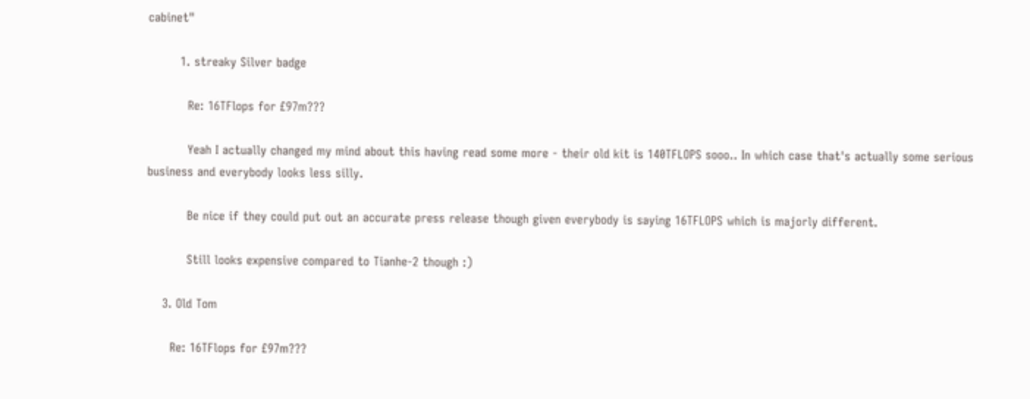cabinet"

        1. streaky Silver badge

          Re: 16TFlops for £97m???

          Yeah I actually changed my mind about this having read some more - their old kit is 140TFLOPS sooo.. In which case that's actually some serious business and everybody looks less silly.

          Be nice if they could put out an accurate press release though given everybody is saying 16TFLOPS which is majorly different.

          Still looks expensive compared to Tianhe-2 though :)

    3. Old Tom

      Re: 16TFlops for £97m???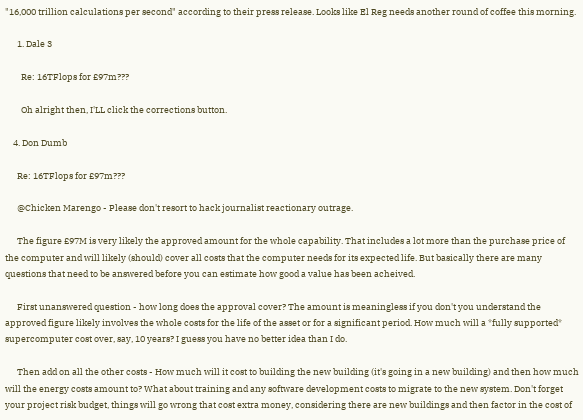"16,000 trillion calculations per second" according to their press release. Looks like El Reg needs another round of coffee this morning.

      1. Dale 3

        Re: 16TFlops for £97m???

        Oh alright then, I'LL click the corrections button.

    4. Don Dumb

      Re: 16TFlops for £97m???

      @Chicken Marengo - Please don't resort to hack journalist reactionary outrage.

      The figure £97M is very likely the approved amount for the whole capability. That includes a lot more than the purchase price of the computer and will likely (should) cover all costs that the computer needs for its expected life. But basically there are many questions that need to be answered before you can estimate how good a value has been acheived.

      First unanswered question - how long does the approval cover? The amount is meaningless if you don't you understand the approved figure likely involves the whole costs for the life of the asset or for a significant period. How much will a *fully supported* supercomputer cost over, say, 10 years? I guess you have no better idea than I do.

      Then add on all the other costs - How much will it cost to building the new building (it's going in a new building) and then how much will the energy costs amount to? What about training and any software development costs to migrate to the new system. Don't forget your project risk budget, things will go wrong that cost extra money, considering there are new buildings and then factor in the cost of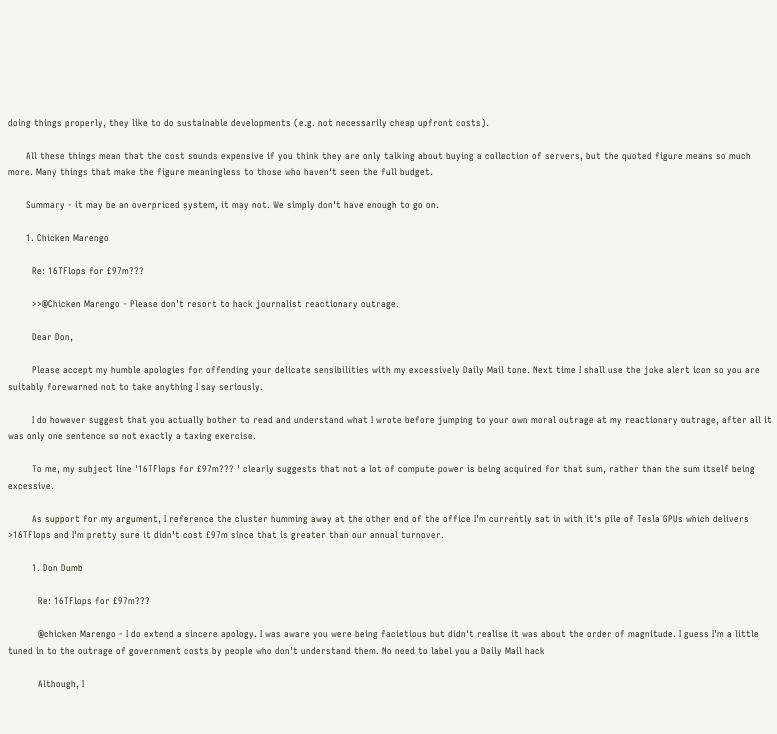doing things properly, they like to do sustainable developments (e.g. not necessarily cheap upfront costs).

      All these things mean that the cost sounds expensive if you think they are only talking about buying a collection of servers, but the quoted figure means so much more. Many things that make the figure meaningless to those who haven't seen the full budget.

      Summary - it may be an overpriced system, it may not. We simply don't have enough to go on.

      1. Chicken Marengo

        Re: 16TFlops for £97m???

        >>@Chicken Marengo - Please don't resort to hack journalist reactionary outrage.

        Dear Don,

        Please accept my humble apologies for offending your delicate sensibilities with my excessively Daily Mail tone. Next time I shall use the joke alert icon so you are suitably forewarned not to take anything I say seriously.

        I do however suggest that you actually bother to read and understand what I wrote before jumping to your own moral outrage at my reactionary outrage, after all it was only one sentence so not exactly a taxing exercise.

        To me, my subject line '16TFlops for £97m??? ' clearly suggests that not a lot of compute power is being acquired for that sum, rather than the sum itself being excessive.

        As support for my argument, I reference the cluster humming away at the other end of the office I'm currently sat in with it's pile of Tesla GPUs which delivers >16TFlops and I'm pretty sure it didn't cost £97m since that is greater than our annual turnover.

        1. Don Dumb

          Re: 16TFlops for £97m???

          @chicken Marengo - I do extend a sincere apology. I was aware you were being facietious but didn't realise it was about the order of magnitude. I guess I'm a little tuned in to the outrage of government costs by people who don't understand them. No need to label you a Daily Mail hack

          Although, I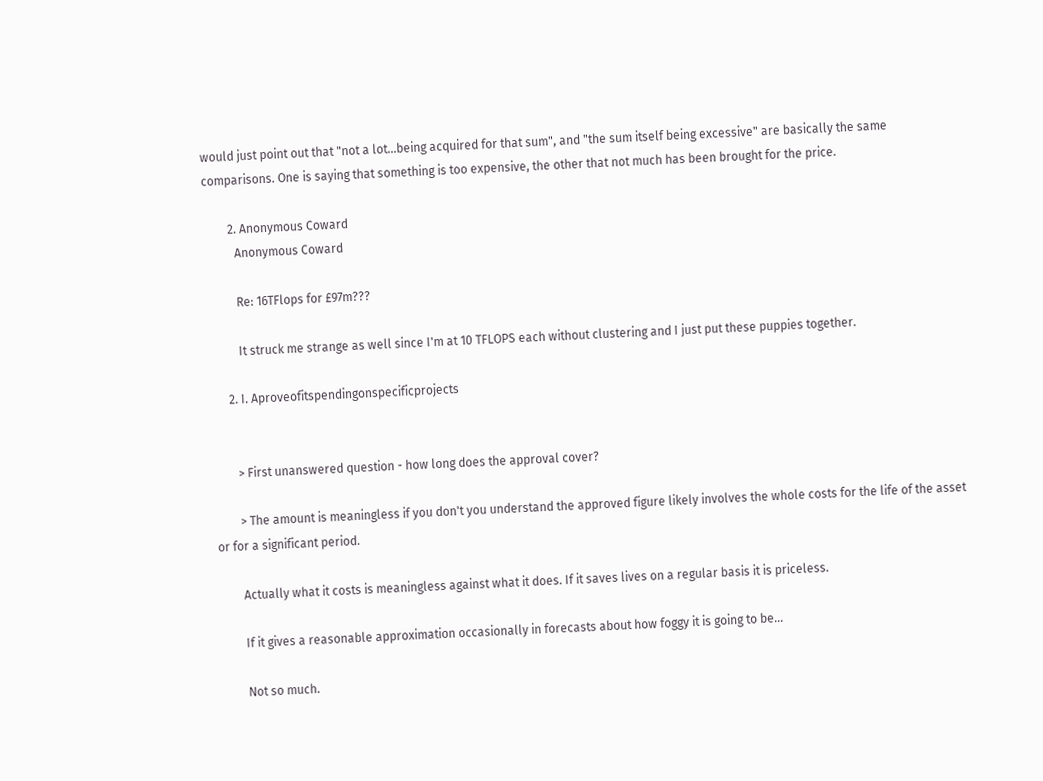would just point out that "not a lot...being acquired for that sum", and "the sum itself being excessive" are basically the same comparisons. One is saying that something is too expensive, the other that not much has been brought for the price.

        2. Anonymous Coward
          Anonymous Coward

          Re: 16TFlops for £97m???

          It struck me strange as well since I'm at 10 TFLOPS each without clustering and I just put these puppies together.

      2. I. Aproveofitspendingonspecificprojects


        > First unanswered question - how long does the approval cover?

        > The amount is meaningless if you don't you understand the approved figure likely involves the whole costs for the life of the asset or for a significant period.

        Actually what it costs is meaningless against what it does. If it saves lives on a regular basis it is priceless.

        If it gives a reasonable approximation occasionally in forecasts about how foggy it is going to be...

        Not so much.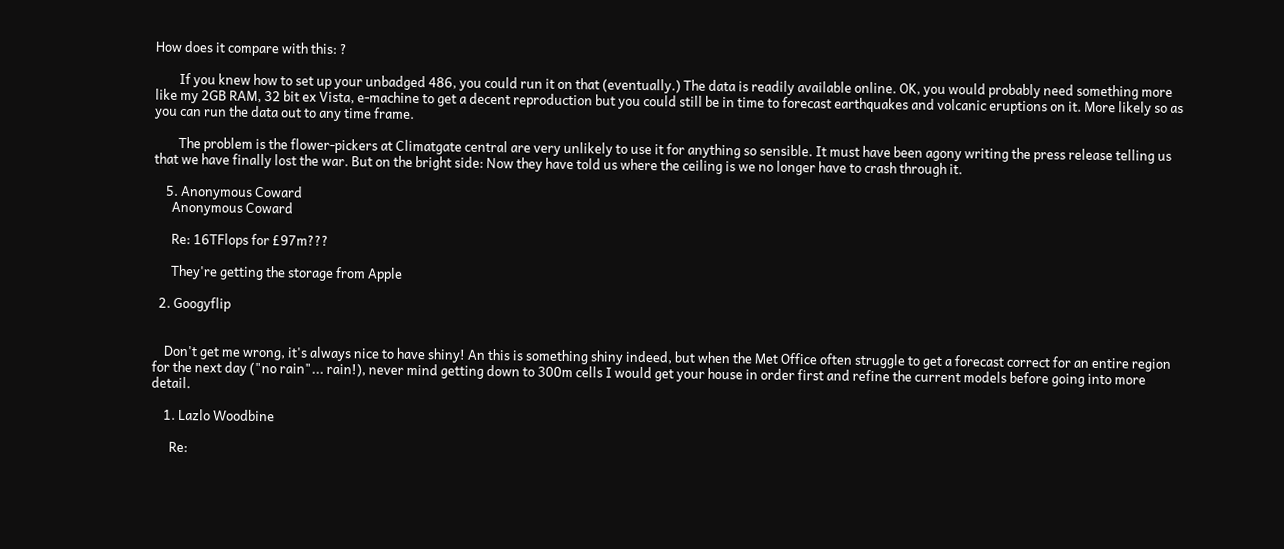How does it compare with this: ?

        If you knew how to set up your unbadged 486, you could run it on that (eventually.) The data is readily available online. OK, you would probably need something more like my 2GB RAM, 32 bit ex Vista, e-machine to get a decent reproduction but you could still be in time to forecast earthquakes and volcanic eruptions on it. More likely so as you can run the data out to any time frame.

        The problem is the flower-pickers at Climatgate central are very unlikely to use it for anything so sensible. It must have been agony writing the press release telling us that we have finally lost the war. But on the bright side: Now they have told us where the ceiling is we no longer have to crash through it.

    5. Anonymous Coward
      Anonymous Coward

      Re: 16TFlops for £97m???

      They're getting the storage from Apple

  2. Googyflip


    Don't get me wrong, it's always nice to have shiny! An this is something shiny indeed, but when the Met Office often struggle to get a forecast correct for an entire region for the next day ("no rain"... rain!), never mind getting down to 300m cells I would get your house in order first and refine the current models before going into more detail.

    1. Lazlo Woodbine

      Re: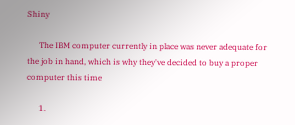Shiny

      The IBM computer currently in place was never adequate for the job in hand, which is why they've decided to buy a proper computer this time

      1.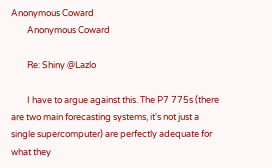Anonymous Coward
        Anonymous Coward

        Re: Shiny @Lazlo

        I have to argue against this. The P7 775s (there are two main forecasting systems, it's not just a single supercomputer) are perfectly adequate for what they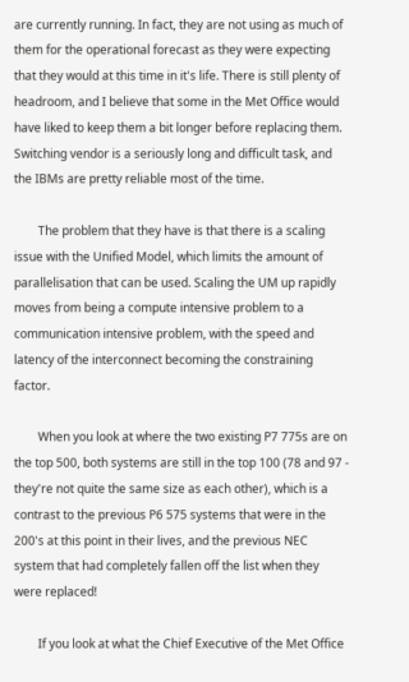are currently running. In fact, they are not using as much of them for the operational forecast as they were expecting that they would at this time in it's life. There is still plenty of headroom, and I believe that some in the Met Office would have liked to keep them a bit longer before replacing them. Switching vendor is a seriously long and difficult task, and the IBMs are pretty reliable most of the time.

        The problem that they have is that there is a scaling issue with the Unified Model, which limits the amount of parallelisation that can be used. Scaling the UM up rapidly moves from being a compute intensive problem to a communication intensive problem, with the speed and latency of the interconnect becoming the constraining factor.

        When you look at where the two existing P7 775s are on the top 500, both systems are still in the top 100 (78 and 97 - they're not quite the same size as each other), which is a contrast to the previous P6 575 systems that were in the 200's at this point in their lives, and the previous NEC system that had completely fallen off the list when they were replaced!

        If you look at what the Chief Executive of the Met Office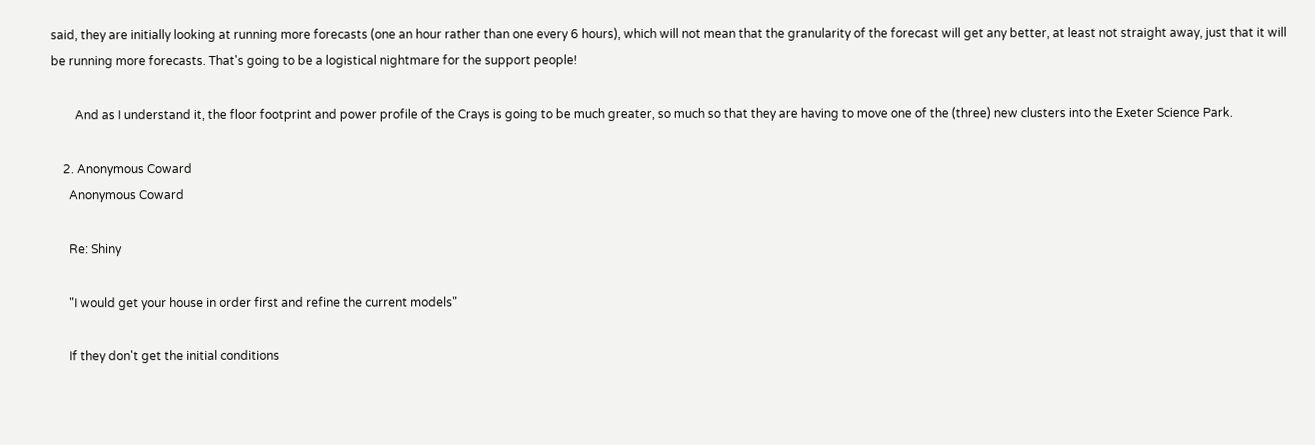said, they are initially looking at running more forecasts (one an hour rather than one every 6 hours), which will not mean that the granularity of the forecast will get any better, at least not straight away, just that it will be running more forecasts. That's going to be a logistical nightmare for the support people!

        And as I understand it, the floor footprint and power profile of the Crays is going to be much greater, so much so that they are having to move one of the (three) new clusters into the Exeter Science Park.

    2. Anonymous Coward
      Anonymous Coward

      Re: Shiny

      "I would get your house in order first and refine the current models"

      If they don't get the initial conditions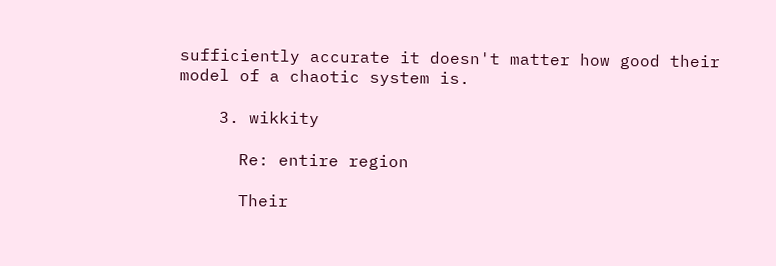sufficiently accurate it doesn't matter how good their model of a chaotic system is.

    3. wikkity

      Re: entire region

      Their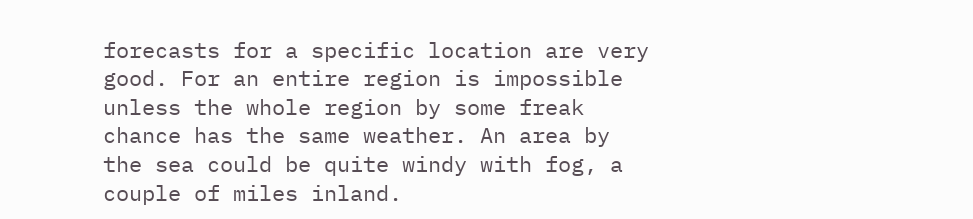forecasts for a specific location are very good. For an entire region is impossible unless the whole region by some freak chance has the same weather. An area by the sea could be quite windy with fog, a couple of miles inland.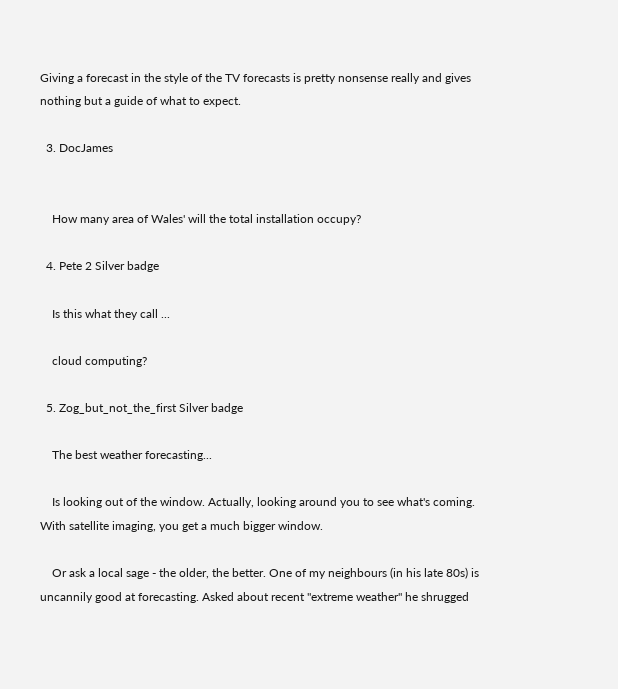Giving a forecast in the style of the TV forecasts is pretty nonsense really and gives nothing but a guide of what to expect.

  3. DocJames


    How many area of Wales' will the total installation occupy?

  4. Pete 2 Silver badge

    Is this what they call ...

    cloud computing?

  5. Zog_but_not_the_first Silver badge

    The best weather forecasting...

    Is looking out of the window. Actually, looking around you to see what's coming. With satellite imaging, you get a much bigger window.

    Or ask a local sage - the older, the better. One of my neighbours (in his late 80s) is uncannily good at forecasting. Asked about recent "extreme weather" he shrugged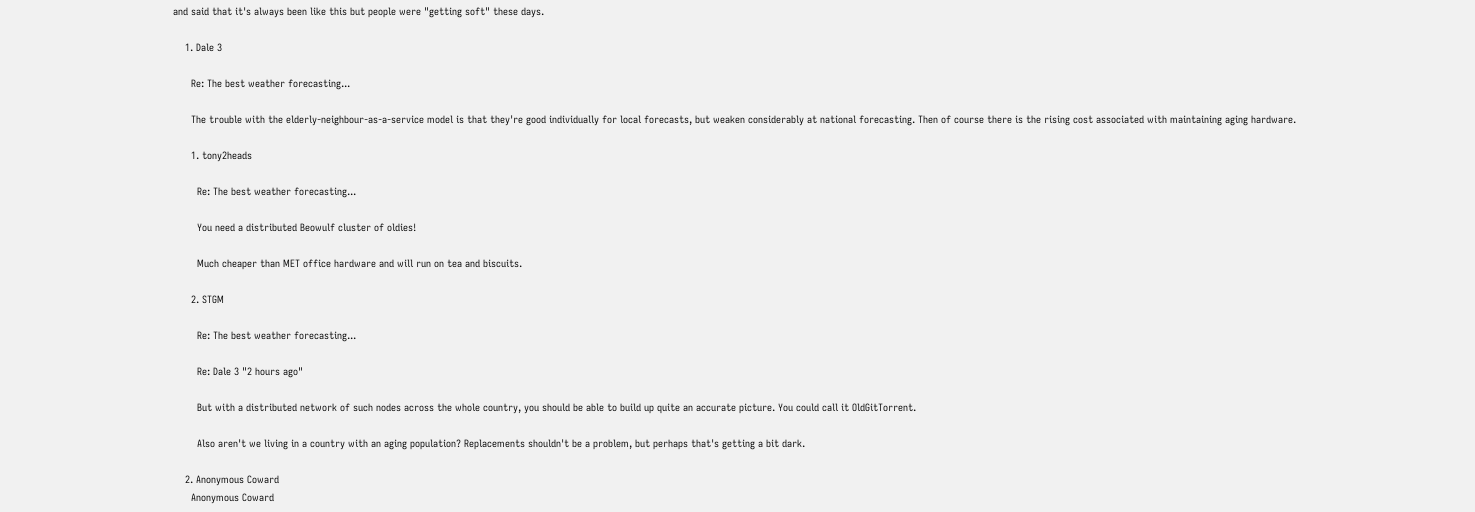and said that it's always been like this but people were "getting soft" these days.

    1. Dale 3

      Re: The best weather forecasting...

      The trouble with the elderly-neighbour-as-a-service model is that they're good individually for local forecasts, but weaken considerably at national forecasting. Then of course there is the rising cost associated with maintaining aging hardware.

      1. tony2heads

        Re: The best weather forecasting...

        You need a distributed Beowulf cluster of oldies!

        Much cheaper than MET office hardware and will run on tea and biscuits.

      2. STGM

        Re: The best weather forecasting...

        Re: Dale 3 "2 hours ago"

        But with a distributed network of such nodes across the whole country, you should be able to build up quite an accurate picture. You could call it OldGitTorrent.

        Also aren't we living in a country with an aging population? Replacements shouldn't be a problem, but perhaps that's getting a bit dark.

    2. Anonymous Coward
      Anonymous Coward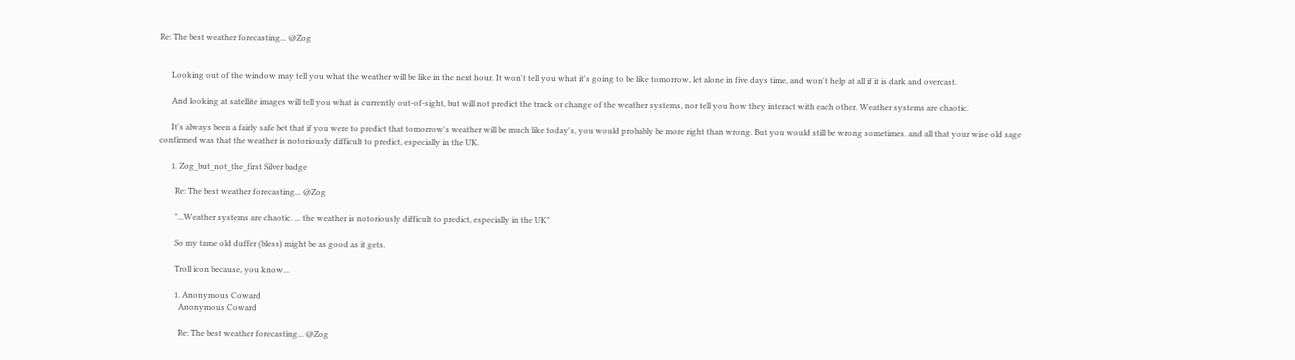Re: The best weather forecasting... @Zog


      Looking out of the window may tell you what the weather will be like in the next hour. It won't tell you what it's going to be like tomorrow, let alone in five days time, and won't help at all if it is dark and overcast.

      And looking at satellite images will tell you what is currently out-of-sight, but will not predict the track or change of the weather systems, nor tell you how they interact with each other. Weather systems are chaotic.

      It's always been a fairly safe bet that if you were to predict that tomorrow's weather will be much like today's, you would probably be more right than wrong. But you would still be wrong sometimes. and all that your wise old sage confirmed was that the weather is notoriously difficult to predict, especially in the UK.

      1. Zog_but_not_the_first Silver badge

        Re: The best weather forecasting... @Zog

        "...Weather systems are chaotic. ... the weather is notoriously difficult to predict, especially in the UK"

        So my tame old duffer (bless) might be as good as it gets.

        Troll icon because, you know...

        1. Anonymous Coward
          Anonymous Coward

          Re: The best weather forecasting... @Zog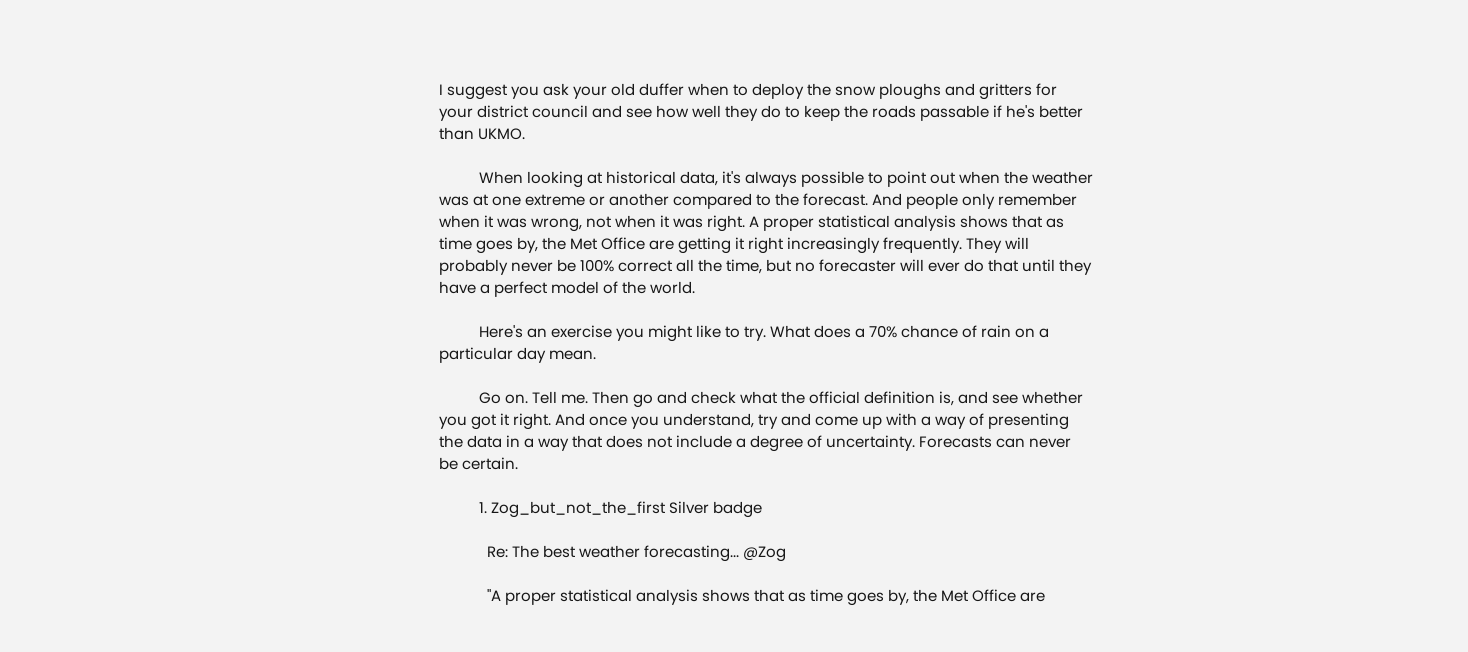I suggest you ask your old duffer when to deploy the snow ploughs and gritters for your district council and see how well they do to keep the roads passable if he's better than UKMO.

          When looking at historical data, it's always possible to point out when the weather was at one extreme or another compared to the forecast. And people only remember when it was wrong, not when it was right. A proper statistical analysis shows that as time goes by, the Met Office are getting it right increasingly frequently. They will probably never be 100% correct all the time, but no forecaster will ever do that until they have a perfect model of the world.

          Here's an exercise you might like to try. What does a 70% chance of rain on a particular day mean.

          Go on. Tell me. Then go and check what the official definition is, and see whether you got it right. And once you understand, try and come up with a way of presenting the data in a way that does not include a degree of uncertainty. Forecasts can never be certain.

          1. Zog_but_not_the_first Silver badge

            Re: The best weather forecasting... @Zog

            "A proper statistical analysis shows that as time goes by, the Met Office are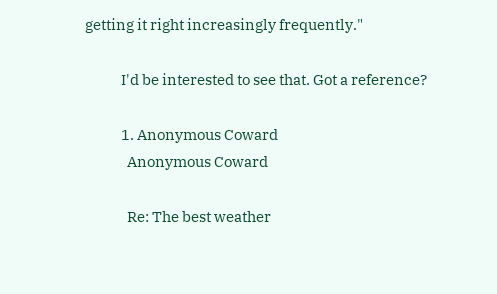getting it right increasingly frequently."

            I'd be interested to see that. Got a reference?

            1. Anonymous Coward
              Anonymous Coward

              Re: The best weather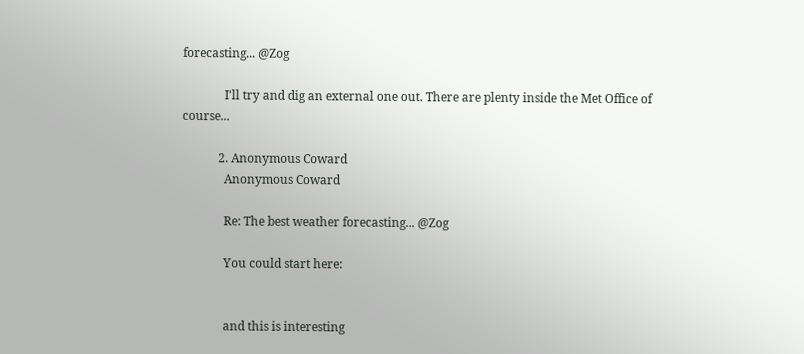forecasting... @Zog

              I'll try and dig an external one out. There are plenty inside the Met Office of course...

            2. Anonymous Coward
              Anonymous Coward

              Re: The best weather forecasting... @Zog

              You could start here:


              and this is interesting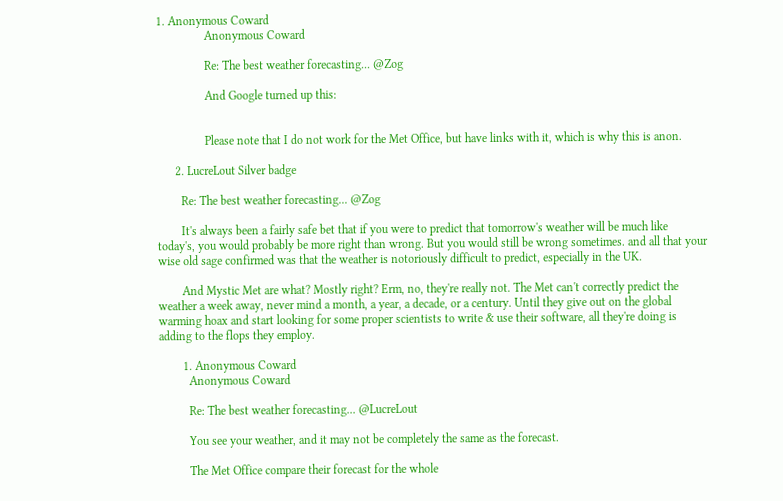1. Anonymous Coward
                Anonymous Coward

                Re: The best weather forecasting... @Zog

                And Google turned up this:


                Please note that I do not work for the Met Office, but have links with it, which is why this is anon.

      2. LucreLout Silver badge

        Re: The best weather forecasting... @Zog

        It's always been a fairly safe bet that if you were to predict that tomorrow's weather will be much like today's, you would probably be more right than wrong. But you would still be wrong sometimes. and all that your wise old sage confirmed was that the weather is notoriously difficult to predict, especially in the UK.

        And Mystic Met are what? Mostly right? Erm, no, they're really not. The Met can't correctly predict the weather a week away, never mind a month, a year, a decade, or a century. Until they give out on the global warming hoax and start looking for some proper scientists to write & use their software, all they're doing is adding to the flops they employ.

        1. Anonymous Coward
          Anonymous Coward

          Re: The best weather forecasting... @LucreLout

          You see your weather, and it may not be completely the same as the forecast.

          The Met Office compare their forecast for the whole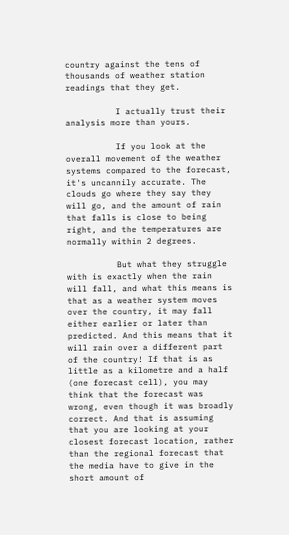country against the tens of thousands of weather station readings that they get.

          I actually trust their analysis more than yours.

          If you look at the overall movement of the weather systems compared to the forecast, it's uncannily accurate. The clouds go where they say they will go, and the amount of rain that falls is close to being right, and the temperatures are normally within 2 degrees.

          But what they struggle with is exactly when the rain will fall, and what this means is that as a weather system moves over the country, it may fall either earlier or later than predicted. And this means that it will rain over a different part of the country! If that is as little as a kilometre and a half (one forecast cell), you may think that the forecast was wrong, even though it was broadly correct. And that is assuming that you are looking at your closest forecast location, rather than the regional forecast that the media have to give in the short amount of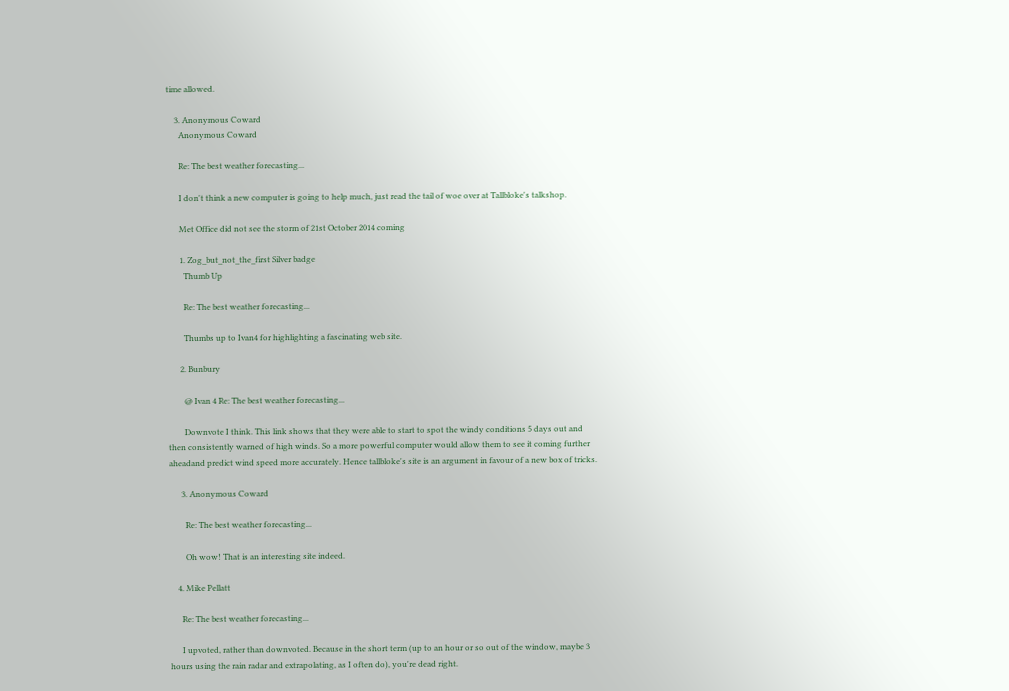time allowed.

    3. Anonymous Coward
      Anonymous Coward

      Re: The best weather forecasting...

      I don't think a new computer is going to help much, just read the tail of woe over at Tallbloke's talkshop.

      Met Office did not see the storm of 21st October 2014 coming

      1. Zog_but_not_the_first Silver badge
        Thumb Up

        Re: The best weather forecasting...

        Thumbs up to Ivan4 for highlighting a fascinating web site.

      2. Bunbury

        @ Ivan 4 Re: The best weather forecasting...

        Downvote I think. This link shows that they were able to start to spot the windy conditions 5 days out and then consistently warned of high winds. So a more powerful computer would allow them to see it coming further aheadand predict wind speed more accurately. Hence tallbloke's site is an argument in favour of a new box of tricks.

      3. Anonymous Coward

        Re: The best weather forecasting...

        Oh wow! That is an interesting site indeed.

    4. Mike Pellatt

      Re: The best weather forecasting...

      I upvoted, rather than downvoted. Because in the short term (up to an hour or so out of the window, maybe 3 hours using the rain radar and extrapolating, as I often do), you're dead right.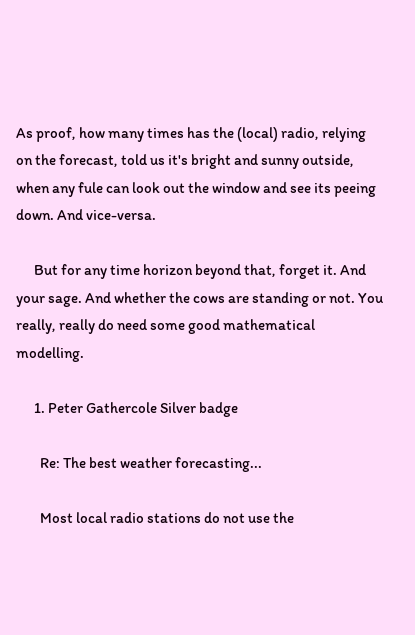As proof, how many times has the (local) radio, relying on the forecast, told us it's bright and sunny outside, when any fule can look out the window and see its peeing down. And vice-versa.

      But for any time horizon beyond that, forget it. And your sage. And whether the cows are standing or not. You really, really do need some good mathematical modelling.

      1. Peter Gathercole Silver badge

        Re: The best weather forecasting...

        Most local radio stations do not use the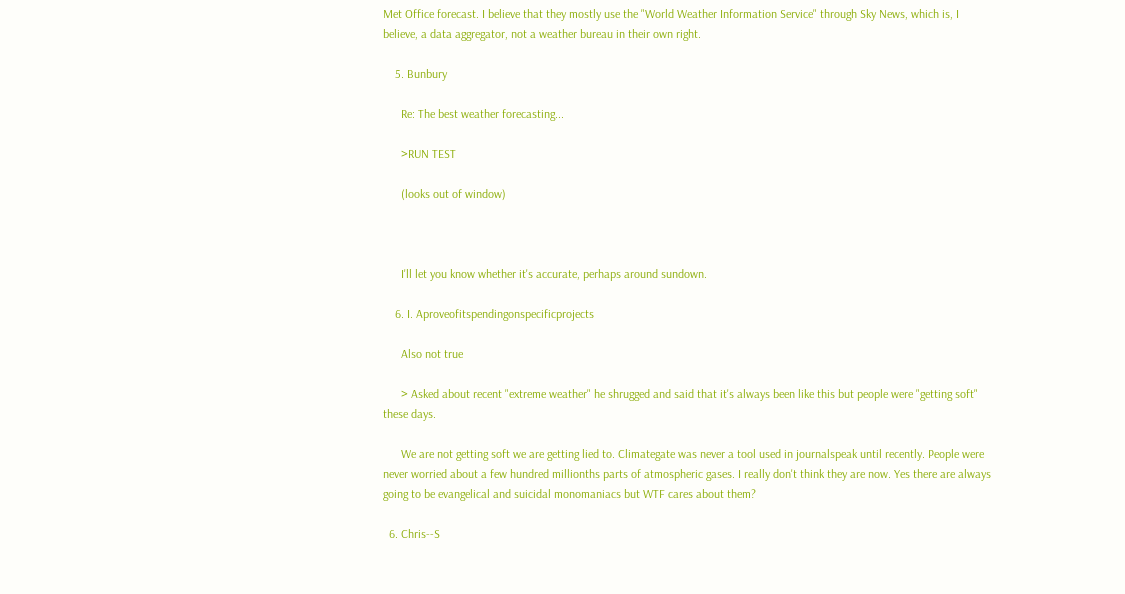Met Office forecast. I believe that they mostly use the "World Weather Information Service" through Sky News, which is, I believe, a data aggregator, not a weather bureau in their own right.

    5. Bunbury

      Re: The best weather forecasting...

      >RUN TEST

      (looks out of window)



      I'll let you know whether it's accurate, perhaps around sundown.

    6. I. Aproveofitspendingonspecificprojects

      Also not true

      > Asked about recent "extreme weather" he shrugged and said that it's always been like this but people were "getting soft" these days.

      We are not getting soft we are getting lied to. Climategate was never a tool used in journalspeak until recently. People were never worried about a few hundred millionths parts of atmospheric gases. I really don't think they are now. Yes there are always going to be evangelical and suicidal monomaniacs but WTF cares about them?

  6. Chris--S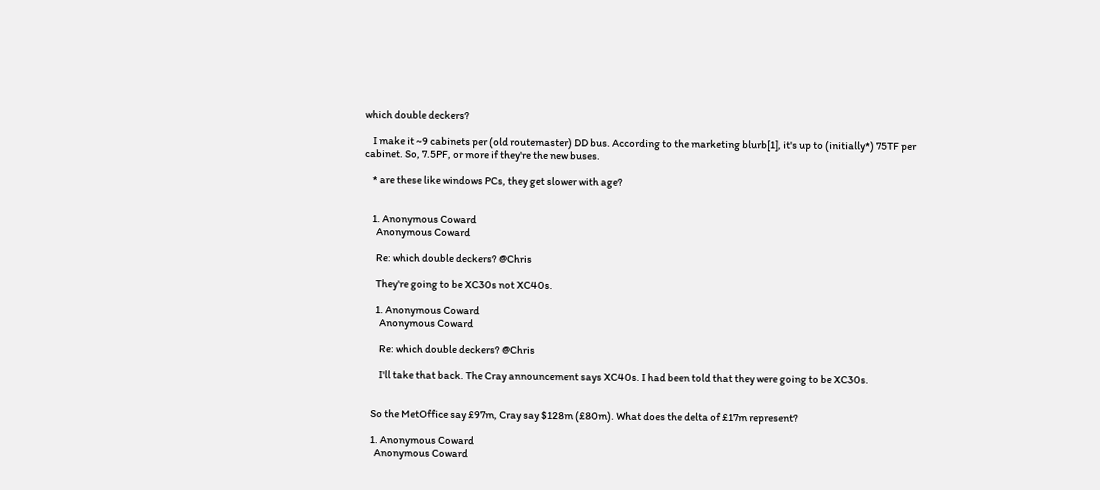which double deckers?

    I make it ~9 cabinets per (old routemaster) DD bus. According to the marketing blurb[1], it's up to (initially*) 75TF per cabinet. So, 7.5PF, or more if they're the new buses.

    * are these like windows PCs, they get slower with age?


    1. Anonymous Coward
      Anonymous Coward

      Re: which double deckers? @Chris

      They're going to be XC30s not XC40s.

      1. Anonymous Coward
        Anonymous Coward

        Re: which double deckers? @Chris

        I'll take that back. The Cray announcement says XC40s. I had been told that they were going to be XC30s.


    So the MetOffice say £97m, Cray say $128m (£80m). What does the delta of £17m represent?

    1. Anonymous Coward
      Anonymous Coward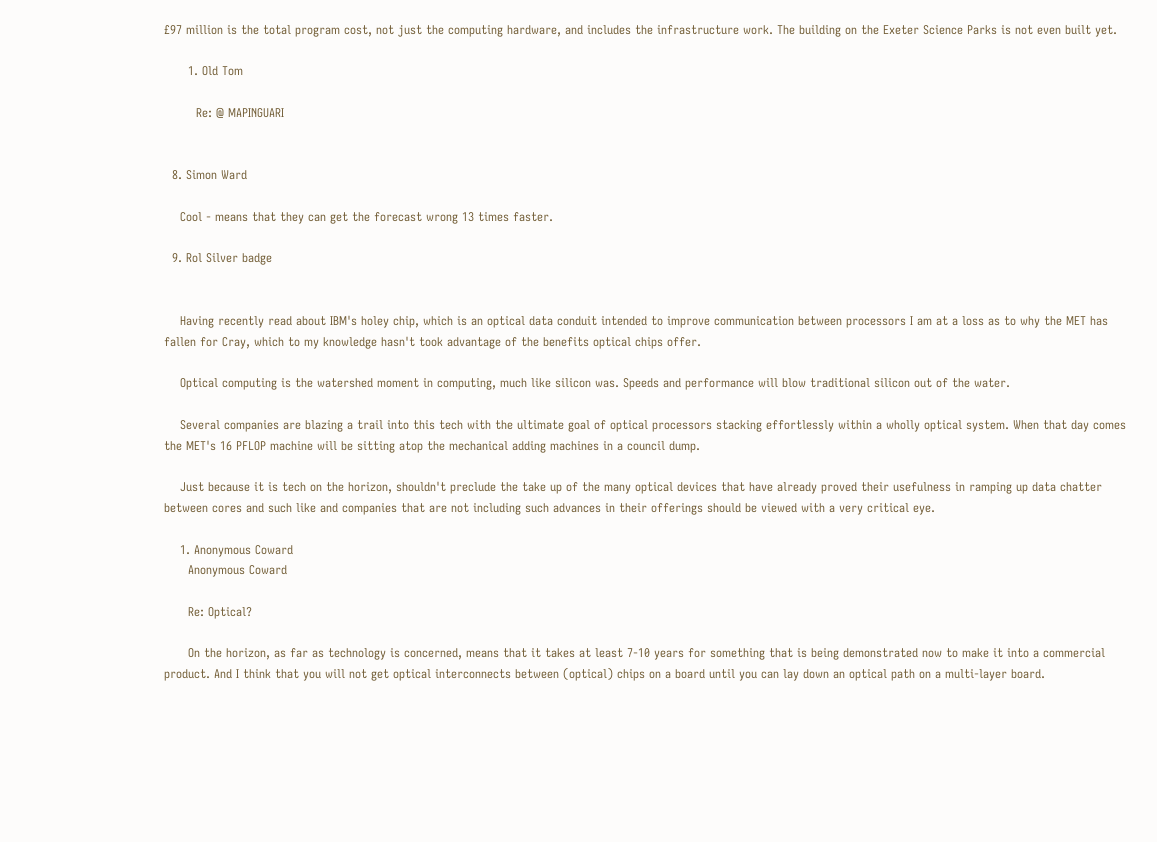£97 million is the total program cost, not just the computing hardware, and includes the infrastructure work. The building on the Exeter Science Parks is not even built yet.

      1. Old Tom

        Re: @ MAPINGUARI


  8. Simon Ward

    Cool - means that they can get the forecast wrong 13 times faster.

  9. Rol Silver badge


    Having recently read about IBM's holey chip, which is an optical data conduit intended to improve communication between processors I am at a loss as to why the MET has fallen for Cray, which to my knowledge hasn't took advantage of the benefits optical chips offer.

    Optical computing is the watershed moment in computing, much like silicon was. Speeds and performance will blow traditional silicon out of the water.

    Several companies are blazing a trail into this tech with the ultimate goal of optical processors stacking effortlessly within a wholly optical system. When that day comes the MET's 16 PFLOP machine will be sitting atop the mechanical adding machines in a council dump.

    Just because it is tech on the horizon, shouldn't preclude the take up of the many optical devices that have already proved their usefulness in ramping up data chatter between cores and such like and companies that are not including such advances in their offerings should be viewed with a very critical eye.

    1. Anonymous Coward
      Anonymous Coward

      Re: Optical?

      On the horizon, as far as technology is concerned, means that it takes at least 7-10 years for something that is being demonstrated now to make it into a commercial product. And I think that you will not get optical interconnects between (optical) chips on a board until you can lay down an optical path on a multi-layer board.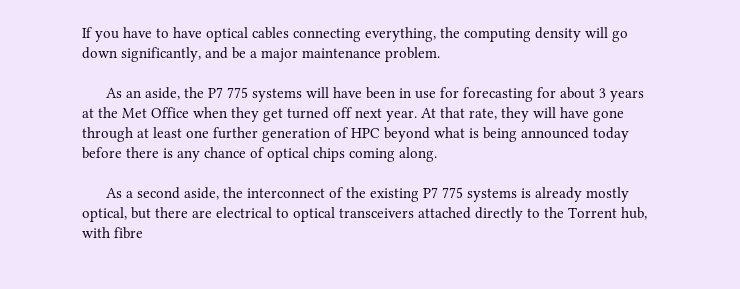If you have to have optical cables connecting everything, the computing density will go down significantly, and be a major maintenance problem.

      As an aside, the P7 775 systems will have been in use for forecasting for about 3 years at the Met Office when they get turned off next year. At that rate, they will have gone through at least one further generation of HPC beyond what is being announced today before there is any chance of optical chips coming along.

      As a second aside, the interconnect of the existing P7 775 systems is already mostly optical, but there are electrical to optical transceivers attached directly to the Torrent hub, with fibre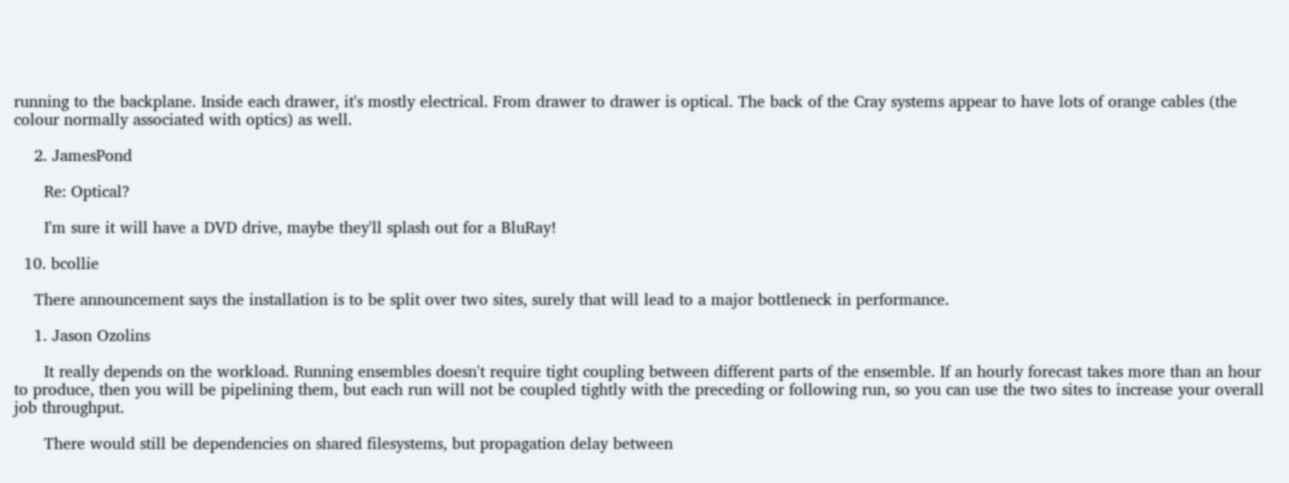running to the backplane. Inside each drawer, it's mostly electrical. From drawer to drawer is optical. The back of the Cray systems appear to have lots of orange cables (the colour normally associated with optics) as well.

    2. JamesPond

      Re: Optical?

      I'm sure it will have a DVD drive, maybe they'll splash out for a BluRay!

  10. bcollie

    There announcement says the installation is to be split over two sites, surely that will lead to a major bottleneck in performance.

    1. Jason Ozolins

      It really depends on the workload. Running ensembles doesn't require tight coupling between different parts of the ensemble. If an hourly forecast takes more than an hour to produce, then you will be pipelining them, but each run will not be coupled tightly with the preceding or following run, so you can use the two sites to increase your overall job throughput.

      There would still be dependencies on shared filesystems, but propagation delay between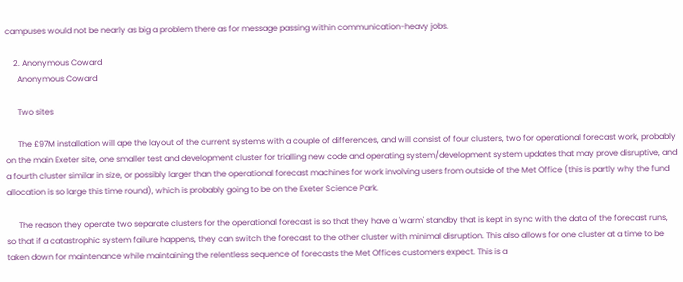campuses would not be nearly as big a problem there as for message passing within communication-heavy jobs.

    2. Anonymous Coward
      Anonymous Coward

      Two sites

      The £97M installation will ape the layout of the current systems with a couple of differences, and will consist of four clusters, two for operational forecast work, probably on the main Exeter site, one smaller test and development cluster for trialling new code and operating system/development system updates that may prove disruptive, and a fourth cluster similar in size, or possibly larger than the operational forecast machines for work involving users from outside of the Met Office (this is partly why the fund allocation is so large this time round), which is probably going to be on the Exeter Science Park.

      The reason they operate two separate clusters for the operational forecast is so that they have a 'warm' standby that is kept in sync with the data of the forecast runs, so that if a catastrophic system failure happens, they can switch the forecast to the other cluster with minimal disruption. This also allows for one cluster at a time to be taken down for maintenance while maintaining the relentless sequence of forecasts the Met Offices customers expect. This is a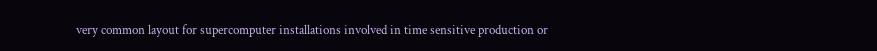very common layout for supercomputer installations involved in time sensitive production or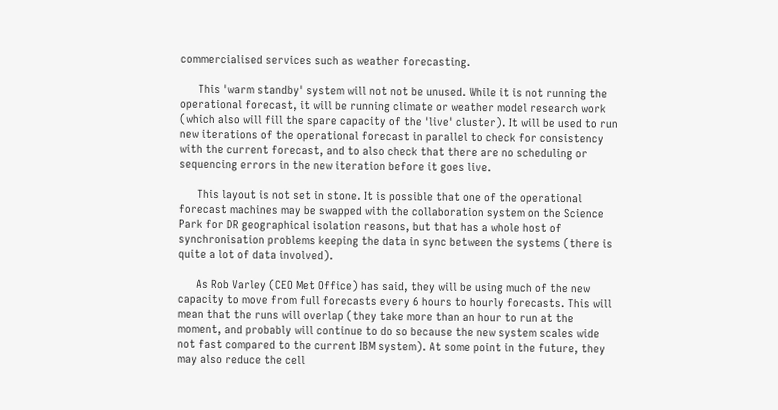commercialised services such as weather forecasting.

      This 'warm standby' system will not not be unused. While it is not running the operational forecast, it will be running climate or weather model research work (which also will fill the spare capacity of the 'live' cluster). It will be used to run new iterations of the operational forecast in parallel to check for consistency with the current forecast, and to also check that there are no scheduling or sequencing errors in the new iteration before it goes live.

      This layout is not set in stone. It is possible that one of the operational forecast machines may be swapped with the collaboration system on the Science Park for DR geographical isolation reasons, but that has a whole host of synchronisation problems keeping the data in sync between the systems (there is quite a lot of data involved).

      As Rob Varley (CEO Met Office) has said, they will be using much of the new capacity to move from full forecasts every 6 hours to hourly forecasts. This will mean that the runs will overlap (they take more than an hour to run at the moment, and probably will continue to do so because the new system scales wide not fast compared to the current IBM system). At some point in the future, they may also reduce the cell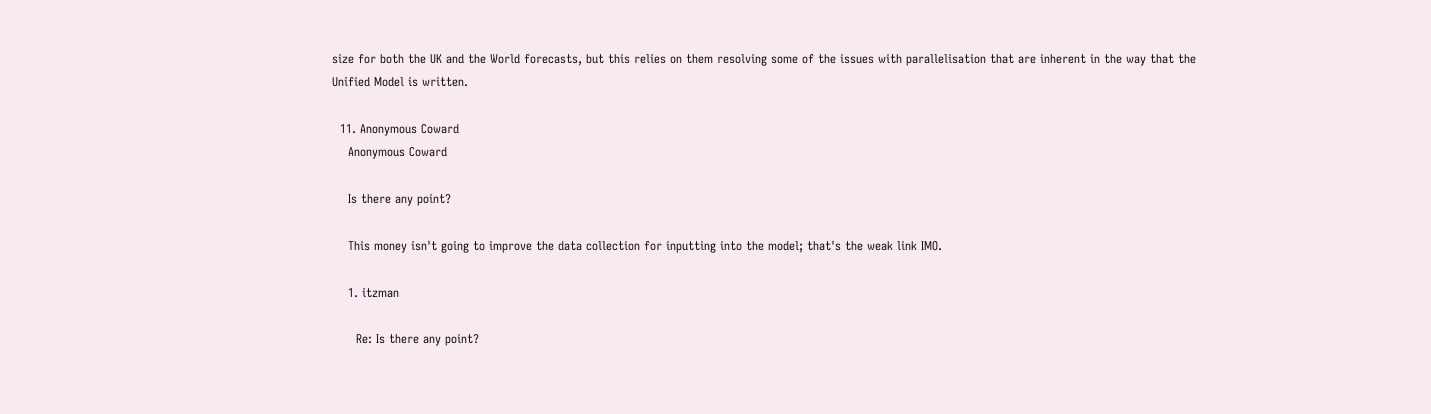size for both the UK and the World forecasts, but this relies on them resolving some of the issues with parallelisation that are inherent in the way that the Unified Model is written.

  11. Anonymous Coward
    Anonymous Coward

    Is there any point?

    This money isn't going to improve the data collection for inputting into the model; that's the weak link IMO.

    1. itzman

      Re: Is there any point?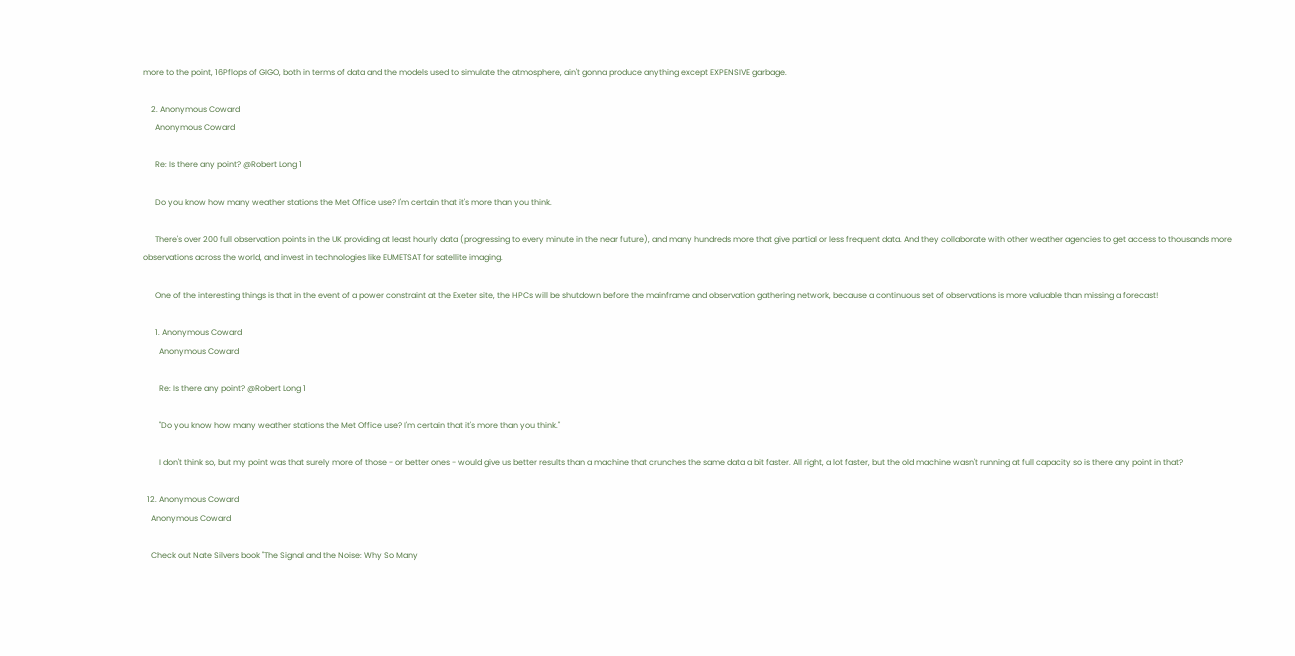more to the point, 16Pflops of GIGO, both in terms of data and the models used to simulate the atmosphere, ain't gonna produce anything except EXPENSIVE garbage.

    2. Anonymous Coward
      Anonymous Coward

      Re: Is there any point? @Robert Long 1

      Do you know how many weather stations the Met Office use? I'm certain that it's more than you think.

      There's over 200 full observation points in the UK providing at least hourly data (progressing to every minute in the near future), and many hundreds more that give partial or less frequent data. And they collaborate with other weather agencies to get access to thousands more observations across the world, and invest in technologies like EUMETSAT for satellite imaging.

      One of the interesting things is that in the event of a power constraint at the Exeter site, the HPCs will be shutdown before the mainframe and observation gathering network, because a continuous set of observations is more valuable than missing a forecast!

      1. Anonymous Coward
        Anonymous Coward

        Re: Is there any point? @Robert Long 1

        "Do you know how many weather stations the Met Office use? I'm certain that it's more than you think."

        I don't think so, but my point was that surely more of those - or better ones - would give us better results than a machine that crunches the same data a bit faster. All right, a lot faster, but the old machine wasn't running at full capacity so is there any point in that?

  12. Anonymous Coward
    Anonymous Coward

    Check out Nate Silvers book "The Signal and the Noise: Why So Many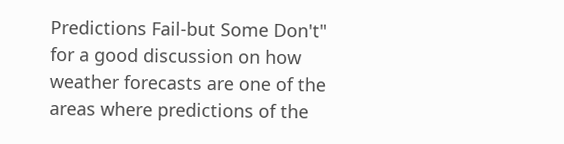Predictions Fail-but Some Don't" for a good discussion on how weather forecasts are one of the areas where predictions of the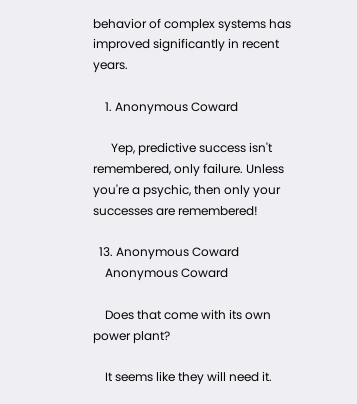behavior of complex systems has improved significantly in recent years.

    1. Anonymous Coward

      Yep, predictive success isn't remembered, only failure. Unless you're a psychic, then only your successes are remembered!

  13. Anonymous Coward
    Anonymous Coward

    Does that come with its own power plant?

    It seems like they will need it.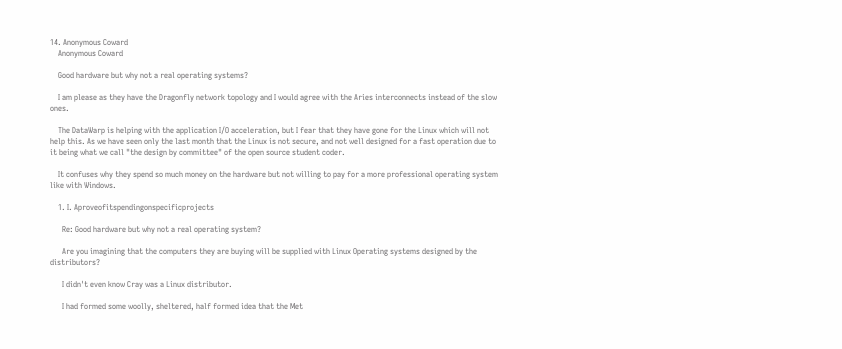14. Anonymous Coward
    Anonymous Coward

    Good hardware but why not a real operating systems?

    I am please as they have the Dragonfly network topology and I would agree with the Aries interconnects instead of the slow ones.

    The DataWarp is helping with the application I/O acceleration, but I fear that they have gone for the Linux which will not help this. As we have seen only the last month that the Linux is not secure, and not well designed for a fast operation due to it being what we call "the design by committee" of the open source student coder.

    It confuses why they spend so much money on the hardware but not willing to pay for a more professional operating system like with Windows.

    1. I. Aproveofitspendingonspecificprojects

      Re: Good hardware but why not a real operating system?

      Are you imagining that the computers they are buying will be supplied with Linux Operating systems designed by the distributors?

      I didn't even know Cray was a Linux distributor.

      I had formed some woolly, sheltered, half formed idea that the Met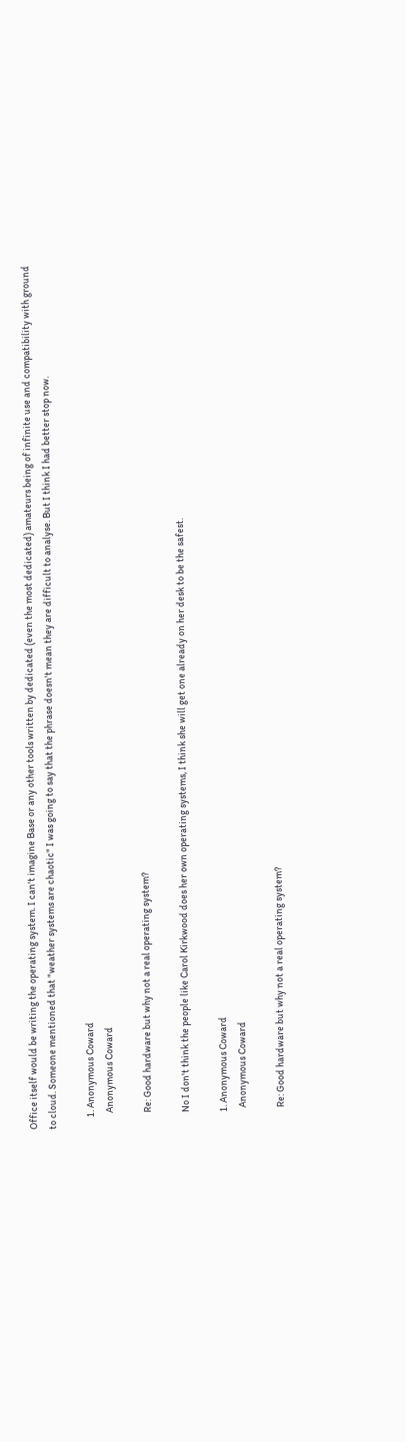Office itself would be writing the operating system. I can't imagine Base or any other tools written by dedicated (even the most dedicated) amateurs being of infinite use and compatibility with ground to cloud. Someone mentioned that "weather systems are chaotic" I was going to say that the phrase doesn't mean they are difficult to analyse. But I think I had better stop now.

      1. Anonymous Coward
        Anonymous Coward

        Re: Good hardware but why not a real operating system?

        No I don't think the people like Carol Kirkwood does her own operating systems, I think she will get one already on her desk to be the safest.

        1. Anonymous Coward
          Anonymous Coward

          Re: Good hardware but why not a real operating system?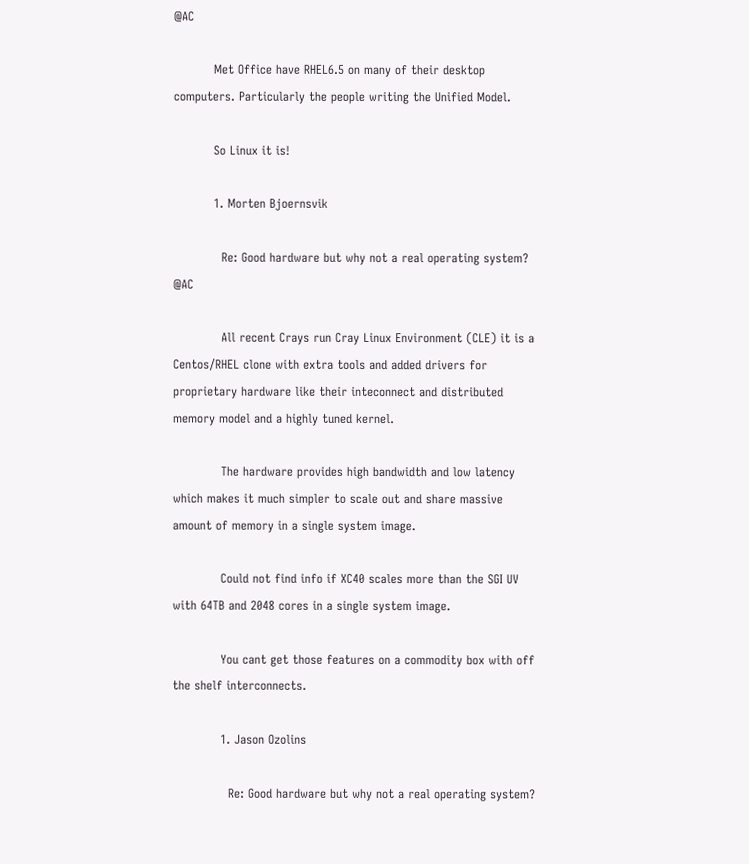@AC

          Met Office have RHEL6.5 on many of their desktop computers. Particularly the people writing the Unified Model.

          So Linux it is!

          1. Morten Bjoernsvik

            Re: Good hardware but why not a real operating system? @AC

            All recent Crays run Cray Linux Environment (CLE) it is a Centos/RHEL clone with extra tools and added drivers for proprietary hardware like their inteconnect and distributed memory model and a highly tuned kernel.

            The hardware provides high bandwidth and low latency which makes it much simpler to scale out and share massive amount of memory in a single system image.

            Could not find info if XC40 scales more than the SGI UV with 64TB and 2048 cores in a single system image.

            You cant get those features on a commodity box with off the shelf interconnects.

            1. Jason Ozolins

              Re: Good hardware but why not a real operating system?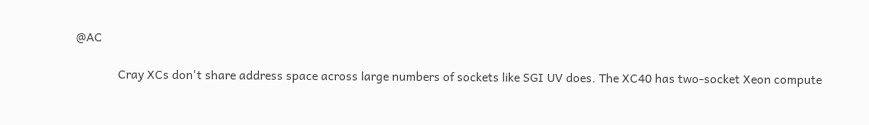@AC

              Cray XCs don't share address space across large numbers of sockets like SGI UV does. The XC40 has two-socket Xeon compute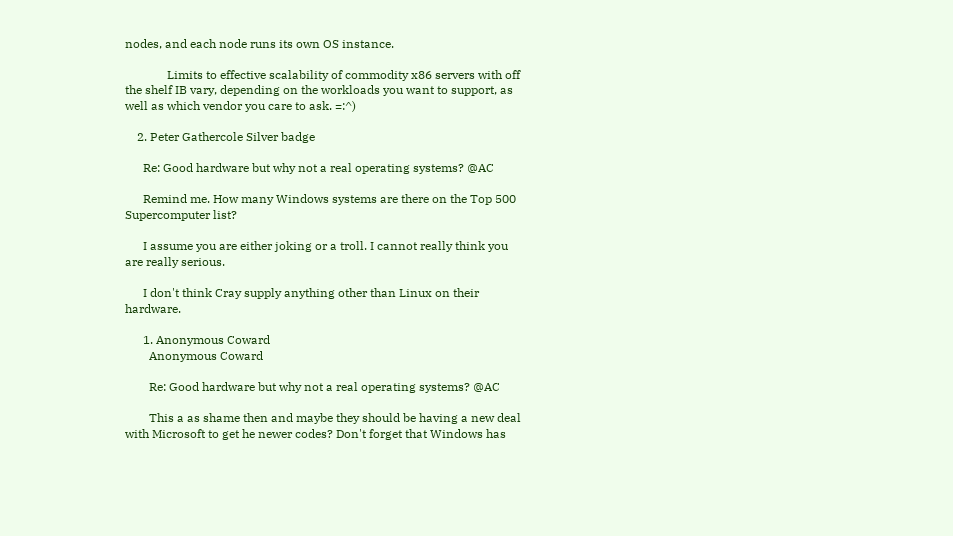nodes, and each node runs its own OS instance.

              Limits to effective scalability of commodity x86 servers with off the shelf IB vary, depending on the workloads you want to support, as well as which vendor you care to ask. =:^)

    2. Peter Gathercole Silver badge

      Re: Good hardware but why not a real operating systems? @AC

      Remind me. How many Windows systems are there on the Top 500 Supercomputer list?

      I assume you are either joking or a troll. I cannot really think you are really serious.

      I don't think Cray supply anything other than Linux on their hardware.

      1. Anonymous Coward
        Anonymous Coward

        Re: Good hardware but why not a real operating systems? @AC

        This a as shame then and maybe they should be having a new deal with Microsoft to get he newer codes? Don't forget that Windows has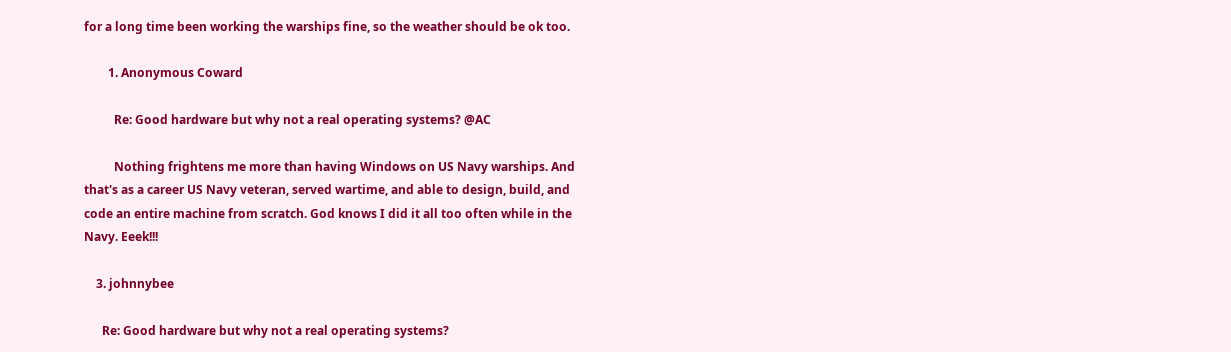for a long time been working the warships fine, so the weather should be ok too.

        1. Anonymous Coward

          Re: Good hardware but why not a real operating systems? @AC

          Nothing frightens me more than having Windows on US Navy warships. And that's as a career US Navy veteran, served wartime, and able to design, build, and code an entire machine from scratch. God knows I did it all too often while in the Navy. Eeek!!!

    3. johnnybee

      Re: Good hardware but why not a real operating systems?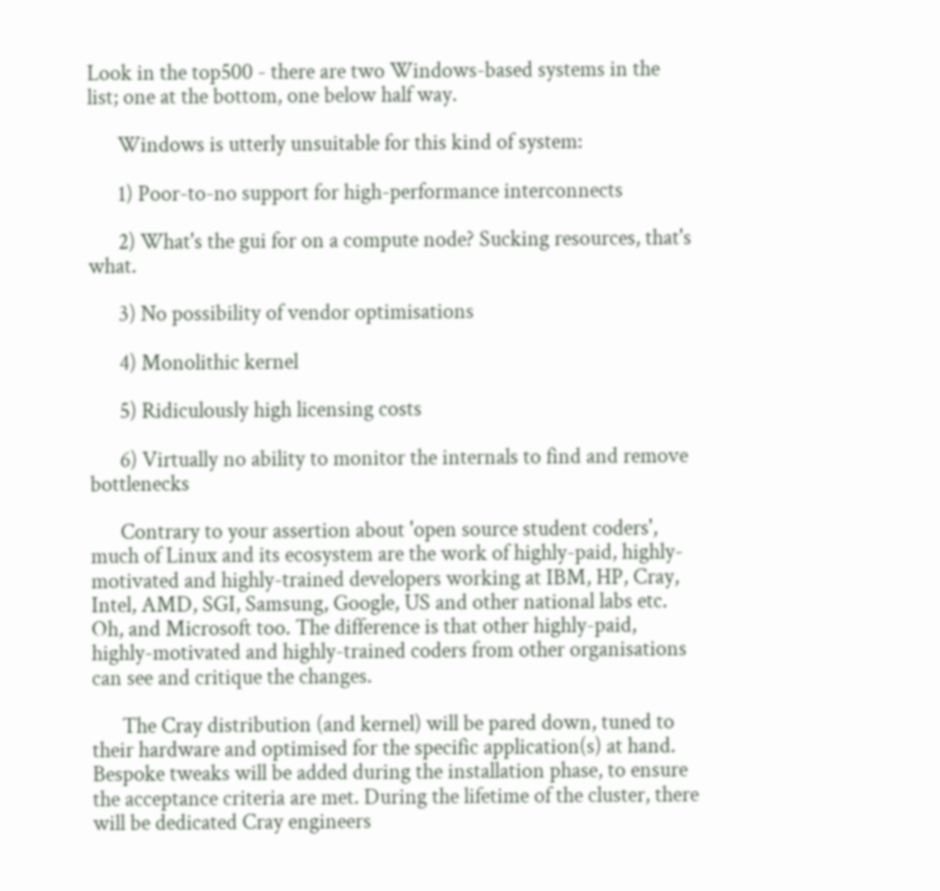Look in the top500 - there are two Windows-based systems in the list; one at the bottom, one below half way.

      Windows is utterly unsuitable for this kind of system:

      1) Poor-to-no support for high-performance interconnects

      2) What's the gui for on a compute node? Sucking resources, that's what.

      3) No possibility of vendor optimisations

      4) Monolithic kernel

      5) Ridiculously high licensing costs

      6) Virtually no ability to monitor the internals to find and remove bottlenecks

      Contrary to your assertion about 'open source student coders', much of Linux and its ecosystem are the work of highly-paid, highly-motivated and highly-trained developers working at IBM, HP, Cray, Intel, AMD, SGI, Samsung, Google, US and other national labs etc. Oh, and Microsoft too. The difference is that other highly-paid, highly-motivated and highly-trained coders from other organisations can see and critique the changes.

      The Cray distribution (and kernel) will be pared down, tuned to their hardware and optimised for the specific application(s) at hand. Bespoke tweaks will be added during the installation phase, to ensure the acceptance criteria are met. During the lifetime of the cluster, there will be dedicated Cray engineers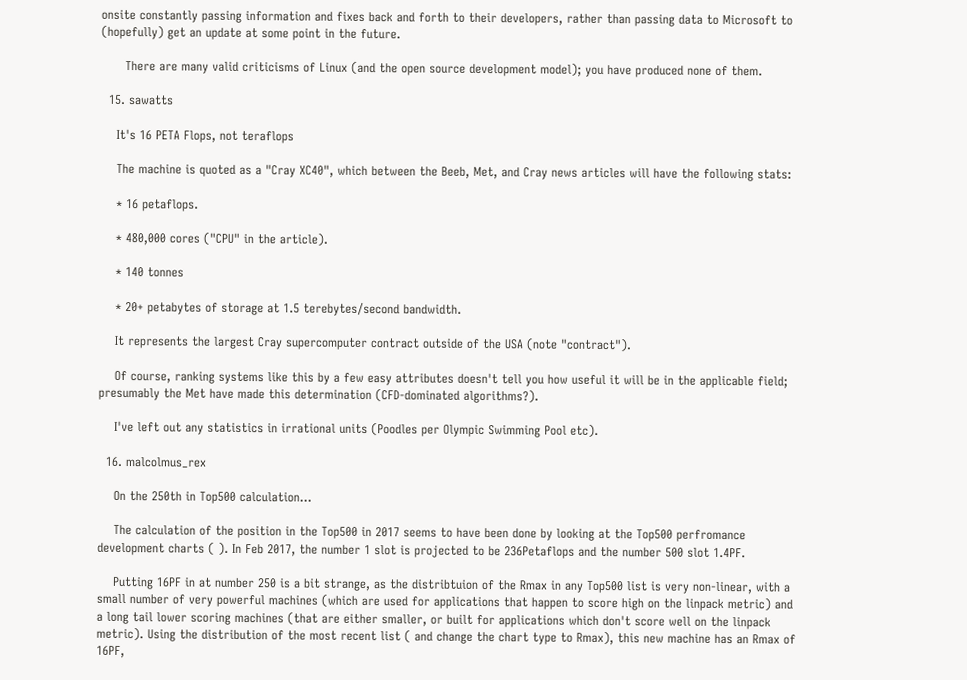onsite constantly passing information and fixes back and forth to their developers, rather than passing data to Microsoft to (hopefully) get an update at some point in the future.

      There are many valid criticisms of Linux (and the open source development model); you have produced none of them.

  15. sawatts

    It's 16 PETA Flops, not teraflops

    The machine is quoted as a "Cray XC40", which between the Beeb, Met, and Cray news articles will have the following stats:

    * 16 petaflops.

    * 480,000 cores ("CPU" in the article).

    * 140 tonnes

    * 20+ petabytes of storage at 1.5 terebytes/second bandwidth.

    It represents the largest Cray supercomputer contract outside of the USA (note "contract").

    Of course, ranking systems like this by a few easy attributes doesn't tell you how useful it will be in the applicable field; presumably the Met have made this determination (CFD-dominated algorithms?).

    I've left out any statistics in irrational units (Poodles per Olympic Swimming Pool etc).

  16. malcolmus_rex

    On the 250th in Top500 calculation...

    The calculation of the position in the Top500 in 2017 seems to have been done by looking at the Top500 perfromance development charts ( ). In Feb 2017, the number 1 slot is projected to be 236Petaflops and the number 500 slot 1.4PF.

    Putting 16PF in at number 250 is a bit strange, as the distribtuion of the Rmax in any Top500 list is very non-linear, with a small number of very powerful machines (which are used for applications that happen to score high on the linpack metric) and a long tail lower scoring machines (that are either smaller, or built for applications which don't score well on the linpack metric). Using the distribution of the most recent list ( and change the chart type to Rmax), this new machine has an Rmax of 16PF,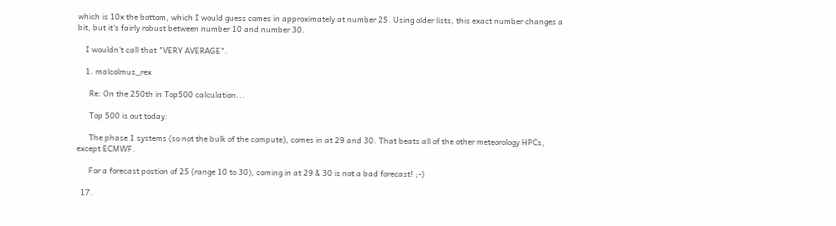which is 10x the bottom, which I would guess comes in approximately at number 25. Using older lists, this exact number changes a bit, but it's fairly robust between number 10 and number 30.

    I wouldn't call that "VERY AVERAGE".

    1. malcolmus_rex

      Re: On the 250th in Top500 calculation...

      Top 500 is out today:

      The phase 1 systems (so not the bulk of the compute), comes in at 29 and 30. That beats all of the other meteorology HPCs, except ECMWF.

      For a forecast postion of 25 (range 10 to 30), coming in at 29 & 30 is not a bad forecast! ;-)

  17.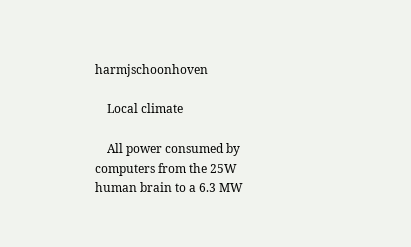harmjschoonhoven

    Local climate

    All power consumed by computers from the 25W human brain to a 6.3 MW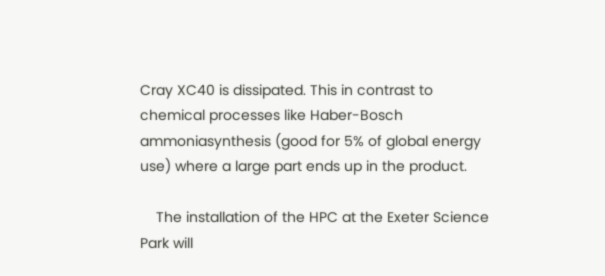Cray XC40 is dissipated. This in contrast to chemical processes like Haber-Bosch ammoniasynthesis (good for 5% of global energy use) where a large part ends up in the product.

    The installation of the HPC at the Exeter Science Park will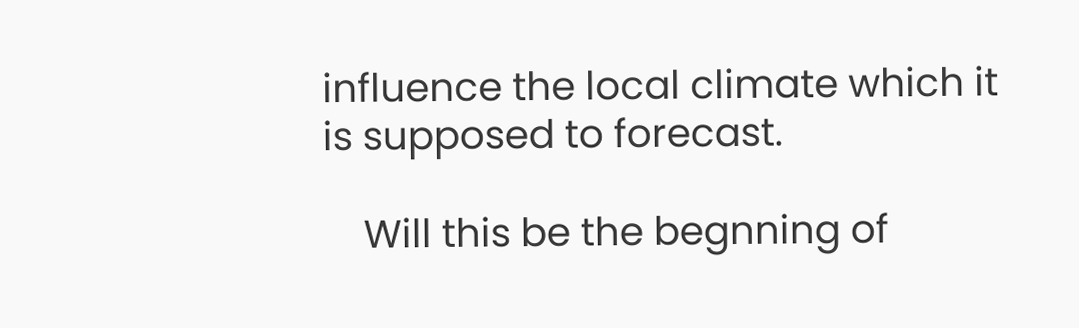influence the local climate which it is supposed to forecast.

    Will this be the begnning of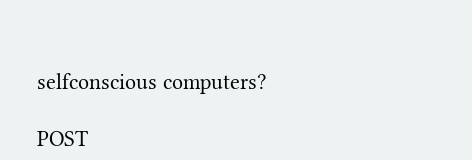selfconscious computers?

POST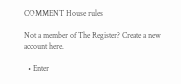COMMENT House rules

Not a member of The Register? Create a new account here.

  • Enter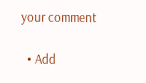your comment

  • Add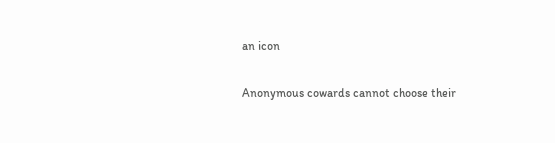an icon

Anonymous cowards cannot choose their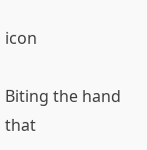icon

Biting the hand that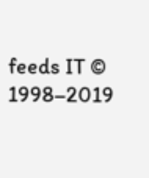feeds IT © 1998–2019